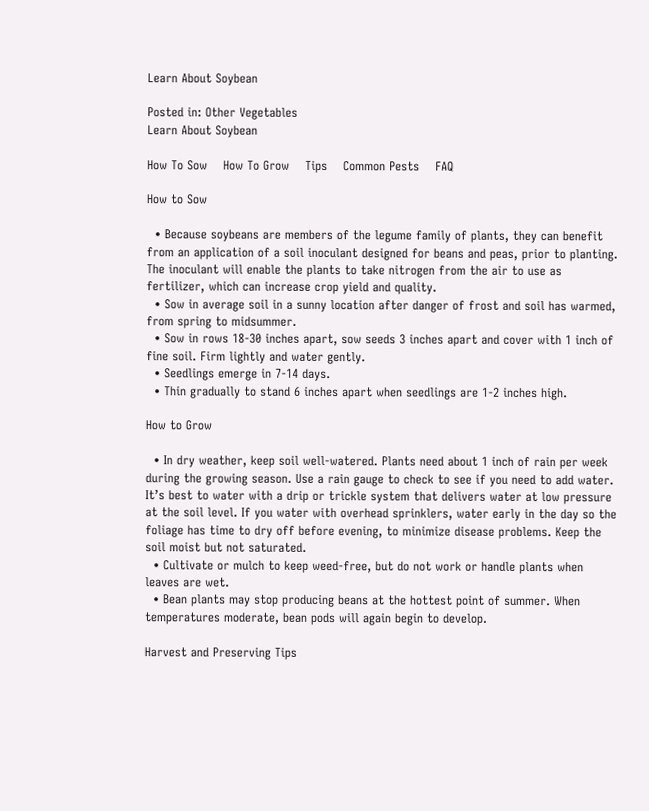Learn About Soybean

Posted in: Other Vegetables
Learn About Soybean

How To Sow    How To Grow    Tips    Common Pests    FAQ

How to Sow

  • Because soybeans are members of the legume family of plants, they can benefit from an application of a soil inoculant designed for beans and peas, prior to planting. The inoculant will enable the plants to take nitrogen from the air to use as fertilizer, which can increase crop yield and quality.
  • Sow in average soil in a sunny location after danger of frost and soil has warmed, from spring to midsummer.
  • Sow in rows 18-30 inches apart, sow seeds 3 inches apart and cover with 1 inch of fine soil. Firm lightly and water gently.
  • Seedlings emerge in 7-14 days.
  • Thin gradually to stand 6 inches apart when seedlings are 1-2 inches high.

How to Grow

  • In dry weather, keep soil well-watered. Plants need about 1 inch of rain per week during the growing season. Use a rain gauge to check to see if you need to add water. It’s best to water with a drip or trickle system that delivers water at low pressure at the soil level. If you water with overhead sprinklers, water early in the day so the foliage has time to dry off before evening, to minimize disease problems. Keep the soil moist but not saturated.
  • Cultivate or mulch to keep weed-free, but do not work or handle plants when leaves are wet.
  • Bean plants may stop producing beans at the hottest point of summer. When temperatures moderate, bean pods will again begin to develop.

Harvest and Preserving Tips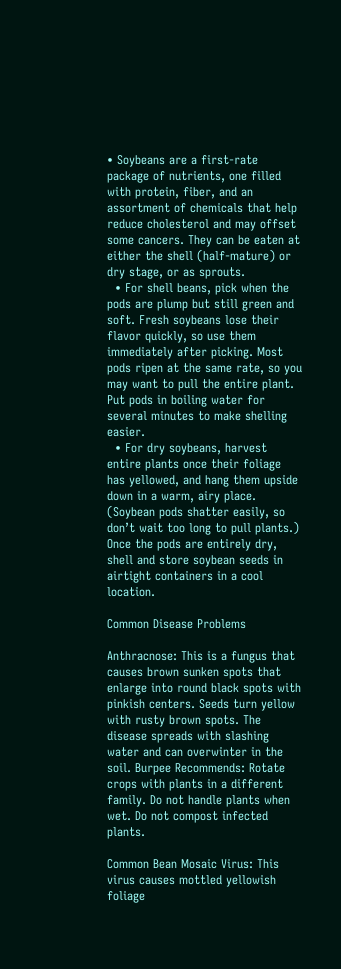• Soybeans are a first-rate package of nutrients, one filled with protein, fiber, and an assortment of chemicals that help reduce cholesterol and may offset some cancers. They can be eaten at either the shell (half-mature) or dry stage, or as sprouts.
  • For shell beans, pick when the pods are plump but still green and soft. Fresh soybeans lose their flavor quickly, so use them immediately after picking. Most pods ripen at the same rate, so you may want to pull the entire plant. Put pods in boiling water for several minutes to make shelling easier.
  • For dry soybeans, harvest entire plants once their foliage has yellowed, and hang them upside down in a warm, airy place. (Soybean pods shatter easily, so don’t wait too long to pull plants.) Once the pods are entirely dry, shell and store soybean seeds in airtight containers in a cool location.

Common Disease Problems

Anthracnose: This is a fungus that causes brown sunken spots that enlarge into round black spots with pinkish centers. Seeds turn yellow with rusty brown spots. The disease spreads with slashing water and can overwinter in the soil. Burpee Recommends: Rotate crops with plants in a different family. Do not handle plants when wet. Do not compost infected plants.

Common Bean Mosaic Virus: This virus causes mottled yellowish foliage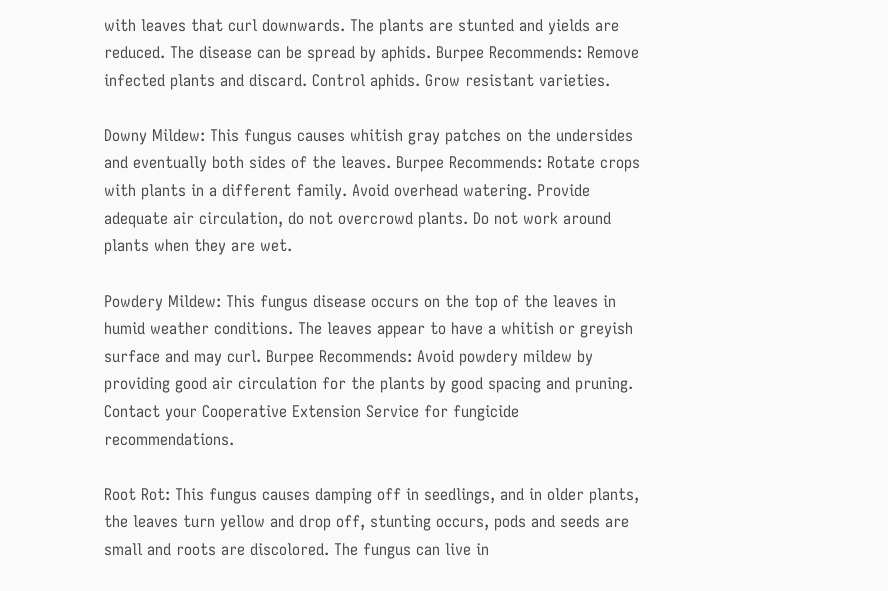with leaves that curl downwards. The plants are stunted and yields are reduced. The disease can be spread by aphids. Burpee Recommends: Remove infected plants and discard. Control aphids. Grow resistant varieties.

Downy Mildew: This fungus causes whitish gray patches on the undersides and eventually both sides of the leaves. Burpee Recommends: Rotate crops with plants in a different family. Avoid overhead watering. Provide adequate air circulation, do not overcrowd plants. Do not work around plants when they are wet.

Powdery Mildew: This fungus disease occurs on the top of the leaves in humid weather conditions. The leaves appear to have a whitish or greyish surface and may curl. Burpee Recommends: Avoid powdery mildew by providing good air circulation for the plants by good spacing and pruning. Contact your Cooperative Extension Service for fungicide recommendations.

Root Rot: This fungus causes damping off in seedlings, and in older plants, the leaves turn yellow and drop off, stunting occurs, pods and seeds are small and roots are discolored. The fungus can live in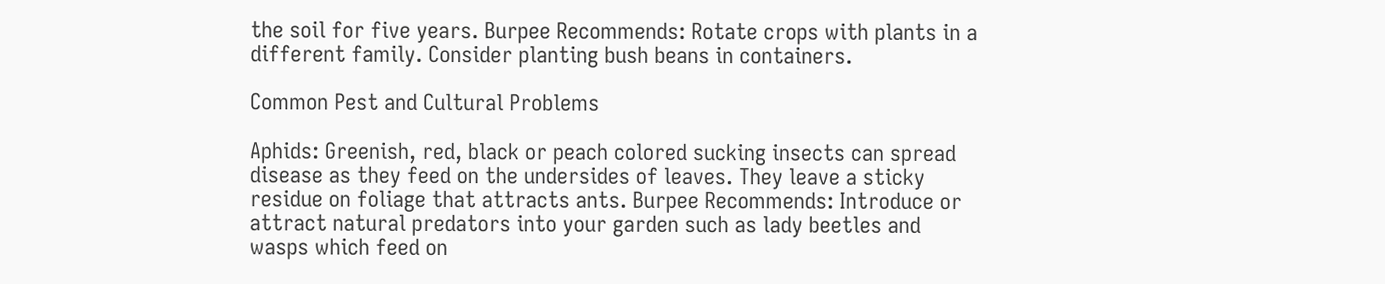the soil for five years. Burpee Recommends: Rotate crops with plants in a different family. Consider planting bush beans in containers.

Common Pest and Cultural Problems

Aphids: Greenish, red, black or peach colored sucking insects can spread disease as they feed on the undersides of leaves. They leave a sticky residue on foliage that attracts ants. Burpee Recommends: Introduce or attract natural predators into your garden such as lady beetles and wasps which feed on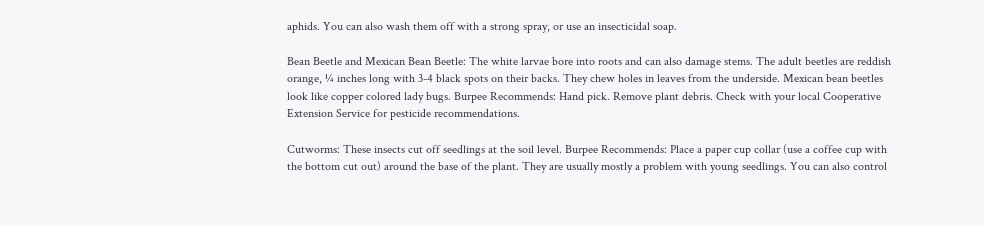aphids. You can also wash them off with a strong spray, or use an insecticidal soap.

Bean Beetle and Mexican Bean Beetle: The white larvae bore into roots and can also damage stems. The adult beetles are reddish orange, ¼ inches long with 3-4 black spots on their backs. They chew holes in leaves from the underside. Mexican bean beetles look like copper colored lady bugs. Burpee Recommends: Hand pick. Remove plant debris. Check with your local Cooperative Extension Service for pesticide recommendations.

Cutworms: These insects cut off seedlings at the soil level. Burpee Recommends: Place a paper cup collar (use a coffee cup with the bottom cut out) around the base of the plant. They are usually mostly a problem with young seedlings. You can also control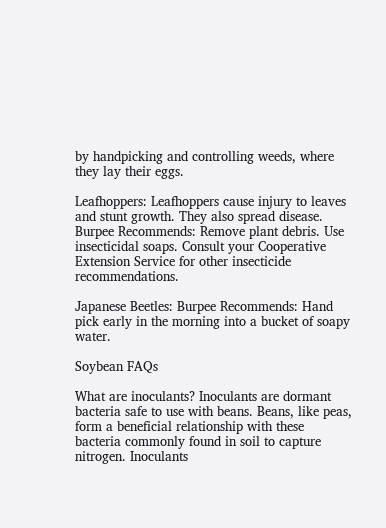by handpicking and controlling weeds, where they lay their eggs.

Leafhoppers: Leafhoppers cause injury to leaves and stunt growth. They also spread disease. Burpee Recommends: Remove plant debris. Use insecticidal soaps. Consult your Cooperative Extension Service for other insecticide recommendations.

Japanese Beetles: Burpee Recommends: Hand pick early in the morning into a bucket of soapy water.

Soybean FAQs

What are inoculants? Inoculants are dormant bacteria safe to use with beans. Beans, like peas, form a beneficial relationship with these bacteria commonly found in soil to capture nitrogen. Inoculants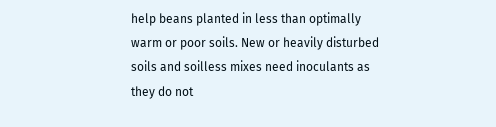help beans planted in less than optimally warm or poor soils. New or heavily disturbed soils and soilless mixes need inoculants as they do not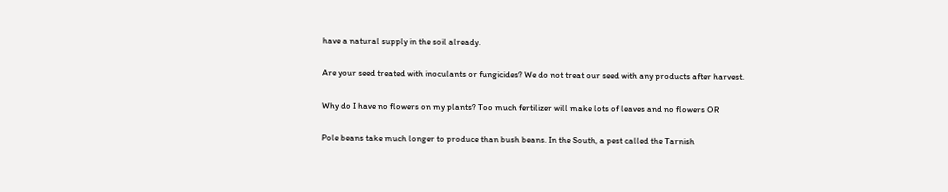have a natural supply in the soil already.

Are your seed treated with inoculants or fungicides? We do not treat our seed with any products after harvest.

Why do I have no flowers on my plants? Too much fertilizer will make lots of leaves and no flowers OR

Pole beans take much longer to produce than bush beans. In the South, a pest called the Tarnish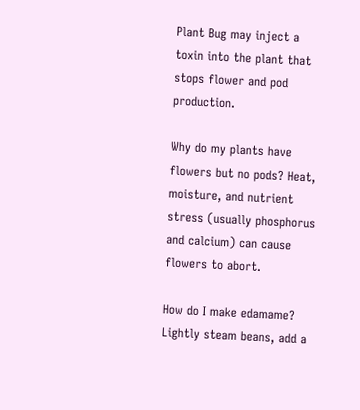Plant Bug may inject a toxin into the plant that stops flower and pod production.

Why do my plants have flowers but no pods? Heat, moisture, and nutrient stress (usually phosphorus and calcium) can cause flowers to abort.

How do I make edamame? Lightly steam beans, add a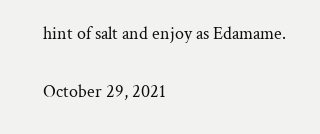hint of salt and enjoy as Edamame.

October 29, 2021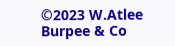©2023 W.Atlee Burpee & Co